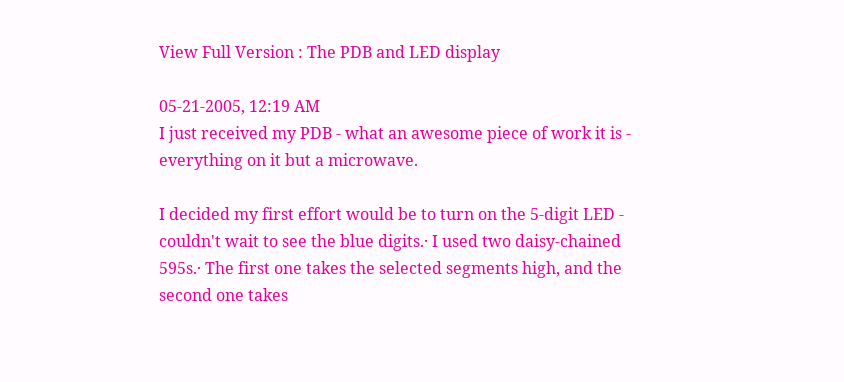View Full Version : The PDB and LED display

05-21-2005, 12:19 AM
I just received my PDB - what an awesome piece of work it is - everything on it but a microwave.

I decided my first effort would be to turn on the 5-digit LED - couldn't wait to see the blue digits.· I used two daisy-chained 595s.· The first one takes the selected segments high, and the second one takes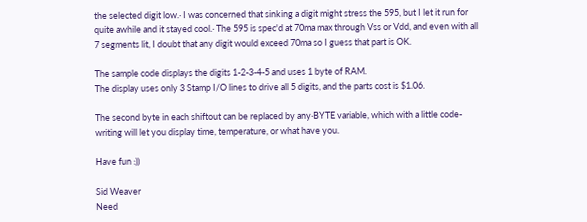the selected digit low.· I was concerned that sinking a digit might stress the 595, but I let it run for quite awhile and it stayed cool.· The 595 is spec'd at 70ma max through Vss or Vdd, and even with all 7 segments lit, I doubt that any digit would exceed 70ma so I guess that part is OK.

The sample code displays the digits 1-2-3-4-5 and uses 1 byte of RAM.
The display uses only 3 Stamp I/O lines to drive all 5 digits, and the parts cost is $1.06.

The second byte in each shiftout can be replaced by any·BYTE variable, which with a little code-writing will let you display time, temperature, or what have you.

Have fun :))

Sid Weaver
Need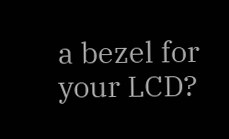a bezel for your LCD?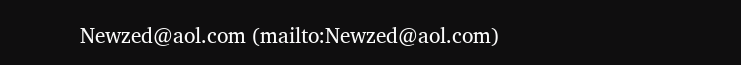Newzed@aol.com (mailto:Newzed@aol.com)